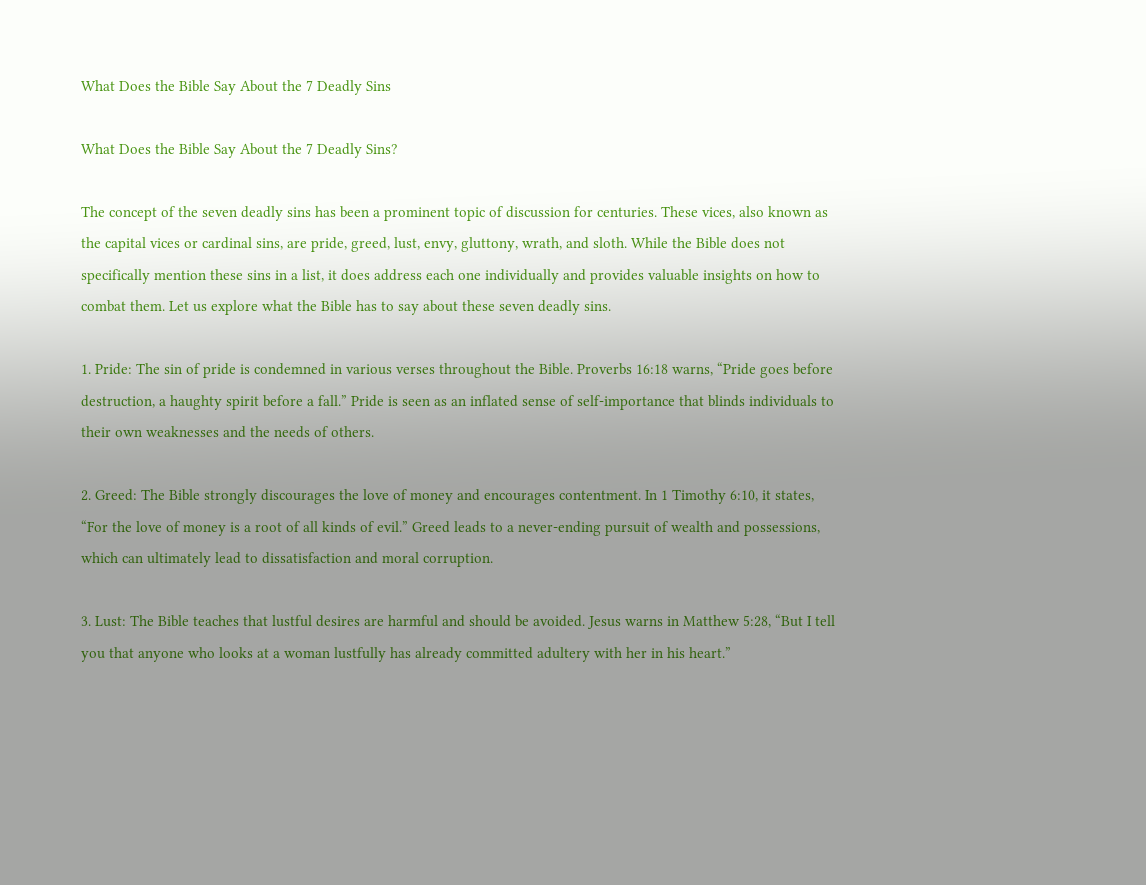What Does the Bible Say About the 7 Deadly Sins

What Does the Bible Say About the 7 Deadly Sins?

The concept of the seven deadly sins has been a prominent topic of discussion for centuries. These vices, also known as the capital vices or cardinal sins, are pride, greed, lust, envy, gluttony, wrath, and sloth. While the Bible does not specifically mention these sins in a list, it does address each one individually and provides valuable insights on how to combat them. Let us explore what the Bible has to say about these seven deadly sins.

1. Pride: The sin of pride is condemned in various verses throughout the Bible. Proverbs 16:18 warns, “Pride goes before destruction, a haughty spirit before a fall.” Pride is seen as an inflated sense of self-importance that blinds individuals to their own weaknesses and the needs of others.

2. Greed: The Bible strongly discourages the love of money and encourages contentment. In 1 Timothy 6:10, it states, “For the love of money is a root of all kinds of evil.” Greed leads to a never-ending pursuit of wealth and possessions, which can ultimately lead to dissatisfaction and moral corruption.

3. Lust: The Bible teaches that lustful desires are harmful and should be avoided. Jesus warns in Matthew 5:28, “But I tell you that anyone who looks at a woman lustfully has already committed adultery with her in his heart.”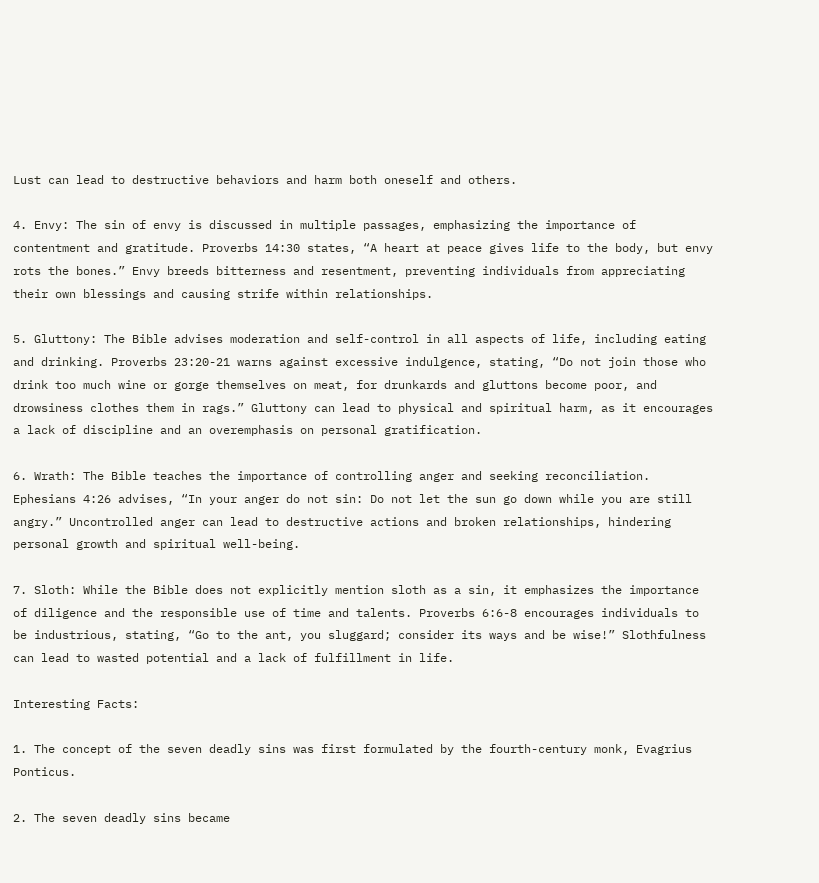Lust can lead to destructive behaviors and harm both oneself and others.

4. Envy: The sin of envy is discussed in multiple passages, emphasizing the importance of contentment and gratitude. Proverbs 14:30 states, “A heart at peace gives life to the body, but envy rots the bones.” Envy breeds bitterness and resentment, preventing individuals from appreciating their own blessings and causing strife within relationships.

5. Gluttony: The Bible advises moderation and self-control in all aspects of life, including eating and drinking. Proverbs 23:20-21 warns against excessive indulgence, stating, “Do not join those who drink too much wine or gorge themselves on meat, for drunkards and gluttons become poor, and drowsiness clothes them in rags.” Gluttony can lead to physical and spiritual harm, as it encourages a lack of discipline and an overemphasis on personal gratification.

6. Wrath: The Bible teaches the importance of controlling anger and seeking reconciliation. Ephesians 4:26 advises, “In your anger do not sin: Do not let the sun go down while you are still angry.” Uncontrolled anger can lead to destructive actions and broken relationships, hindering personal growth and spiritual well-being.

7. Sloth: While the Bible does not explicitly mention sloth as a sin, it emphasizes the importance of diligence and the responsible use of time and talents. Proverbs 6:6-8 encourages individuals to be industrious, stating, “Go to the ant, you sluggard; consider its ways and be wise!” Slothfulness can lead to wasted potential and a lack of fulfillment in life.

Interesting Facts:

1. The concept of the seven deadly sins was first formulated by the fourth-century monk, Evagrius Ponticus.

2. The seven deadly sins became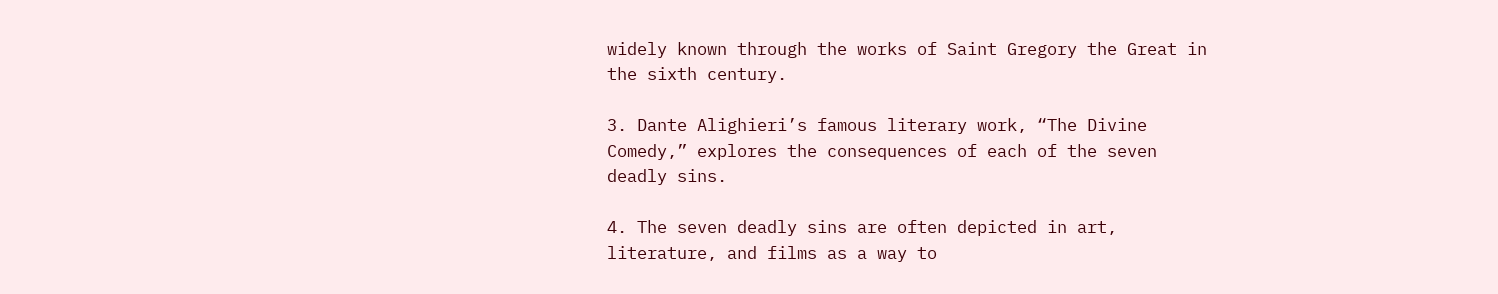widely known through the works of Saint Gregory the Great in the sixth century.

3. Dante Alighieri’s famous literary work, “The Divine Comedy,” explores the consequences of each of the seven deadly sins.

4. The seven deadly sins are often depicted in art, literature, and films as a way to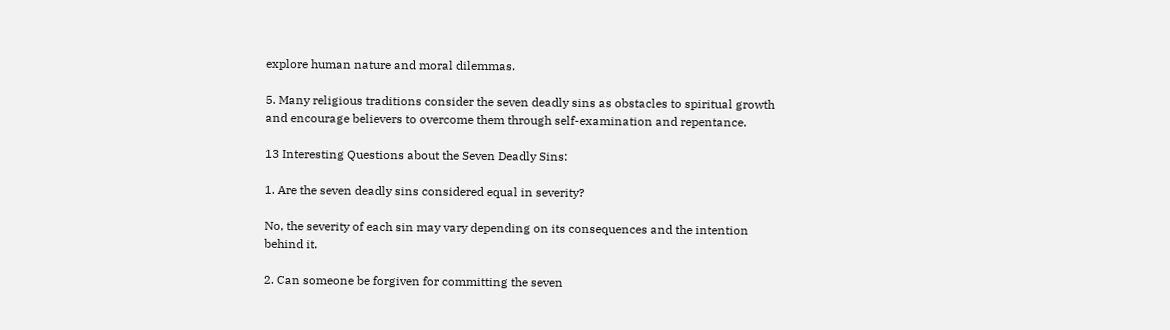explore human nature and moral dilemmas.

5. Many religious traditions consider the seven deadly sins as obstacles to spiritual growth and encourage believers to overcome them through self-examination and repentance.

13 Interesting Questions about the Seven Deadly Sins:

1. Are the seven deadly sins considered equal in severity?

No, the severity of each sin may vary depending on its consequences and the intention behind it.

2. Can someone be forgiven for committing the seven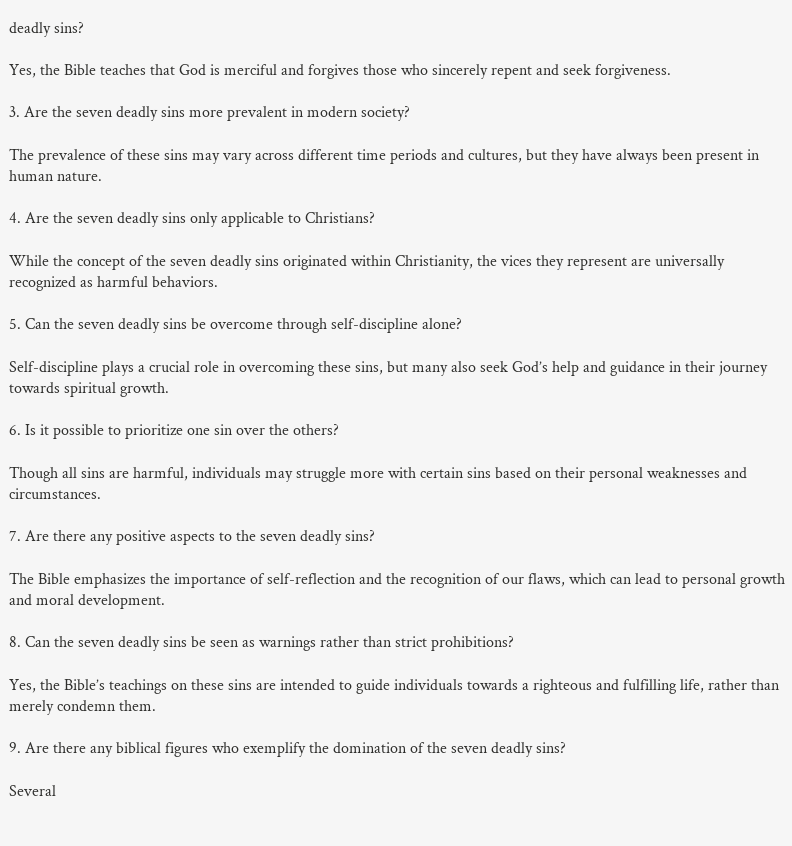deadly sins?

Yes, the Bible teaches that God is merciful and forgives those who sincerely repent and seek forgiveness.

3. Are the seven deadly sins more prevalent in modern society?

The prevalence of these sins may vary across different time periods and cultures, but they have always been present in human nature.

4. Are the seven deadly sins only applicable to Christians?

While the concept of the seven deadly sins originated within Christianity, the vices they represent are universally recognized as harmful behaviors.

5. Can the seven deadly sins be overcome through self-discipline alone?

Self-discipline plays a crucial role in overcoming these sins, but many also seek God’s help and guidance in their journey towards spiritual growth.

6. Is it possible to prioritize one sin over the others?

Though all sins are harmful, individuals may struggle more with certain sins based on their personal weaknesses and circumstances.

7. Are there any positive aspects to the seven deadly sins?

The Bible emphasizes the importance of self-reflection and the recognition of our flaws, which can lead to personal growth and moral development.

8. Can the seven deadly sins be seen as warnings rather than strict prohibitions?

Yes, the Bible’s teachings on these sins are intended to guide individuals towards a righteous and fulfilling life, rather than merely condemn them.

9. Are there any biblical figures who exemplify the domination of the seven deadly sins?

Several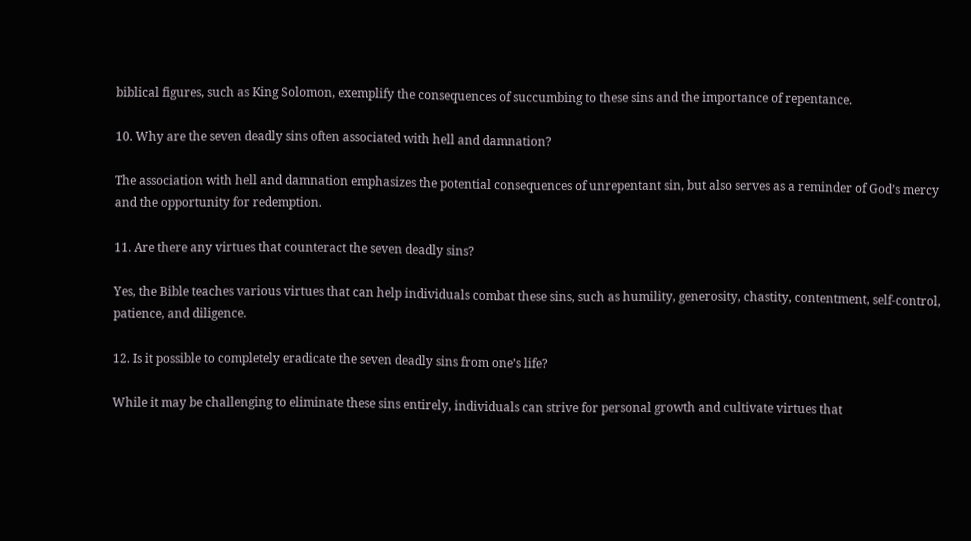biblical figures, such as King Solomon, exemplify the consequences of succumbing to these sins and the importance of repentance.

10. Why are the seven deadly sins often associated with hell and damnation?

The association with hell and damnation emphasizes the potential consequences of unrepentant sin, but also serves as a reminder of God’s mercy and the opportunity for redemption.

11. Are there any virtues that counteract the seven deadly sins?

Yes, the Bible teaches various virtues that can help individuals combat these sins, such as humility, generosity, chastity, contentment, self-control, patience, and diligence.

12. Is it possible to completely eradicate the seven deadly sins from one’s life?

While it may be challenging to eliminate these sins entirely, individuals can strive for personal growth and cultivate virtues that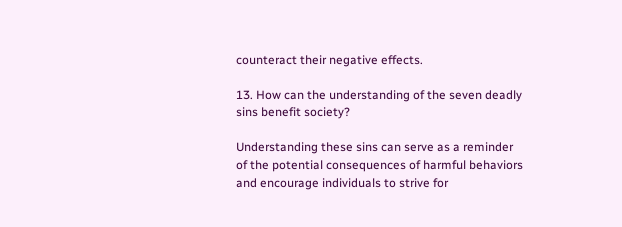counteract their negative effects.

13. How can the understanding of the seven deadly sins benefit society?

Understanding these sins can serve as a reminder of the potential consequences of harmful behaviors and encourage individuals to strive for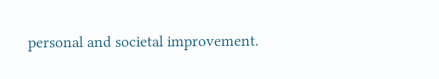personal and societal improvement.